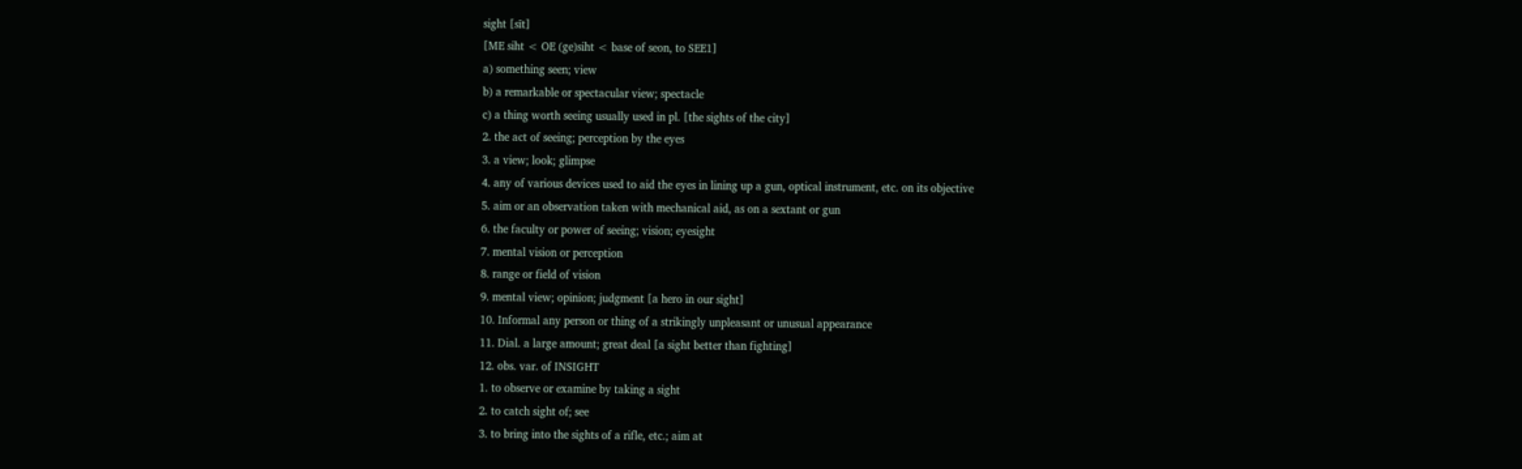sight [sīt]
[ME siht < OE (ge)siht < base of seon, to SEE1]
a) something seen; view
b) a remarkable or spectacular view; spectacle
c) a thing worth seeing usually used in pl. [the sights of the city]
2. the act of seeing; perception by the eyes
3. a view; look; glimpse
4. any of various devices used to aid the eyes in lining up a gun, optical instrument, etc. on its objective
5. aim or an observation taken with mechanical aid, as on a sextant or gun
6. the faculty or power of seeing; vision; eyesight
7. mental vision or perception
8. range or field of vision
9. mental view; opinion; judgment [a hero in our sight]
10. Informal any person or thing of a strikingly unpleasant or unusual appearance
11. Dial. a large amount; great deal [a sight better than fighting]
12. obs. var. of INSIGHT
1. to observe or examine by taking a sight
2. to catch sight of; see
3. to bring into the sights of a rifle, etc.; aim at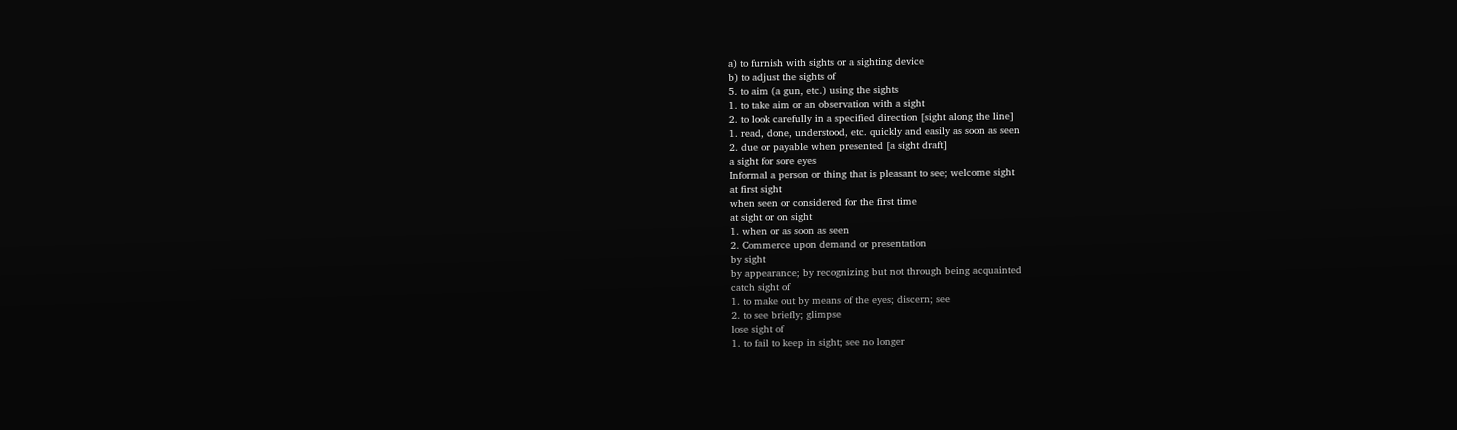a) to furnish with sights or a sighting device
b) to adjust the sights of
5. to aim (a gun, etc.) using the sights
1. to take aim or an observation with a sight
2. to look carefully in a specified direction [sight along the line]
1. read, done, understood, etc. quickly and easily as soon as seen
2. due or payable when presented [a sight draft]
a sight for sore eyes
Informal a person or thing that is pleasant to see; welcome sight
at first sight
when seen or considered for the first time
at sight or on sight
1. when or as soon as seen
2. Commerce upon demand or presentation
by sight
by appearance; by recognizing but not through being acquainted
catch sight of
1. to make out by means of the eyes; discern; see
2. to see briefly; glimpse
lose sight of
1. to fail to keep in sight; see no longer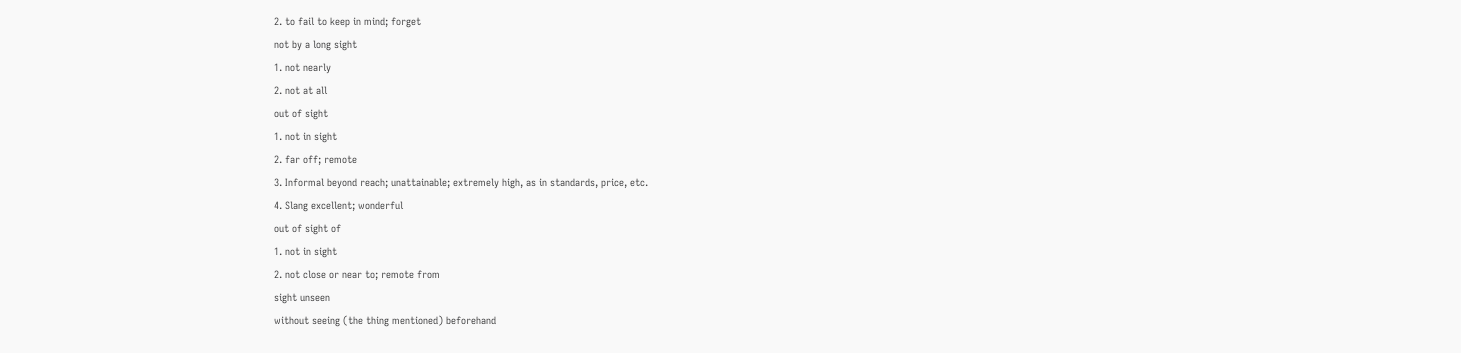2. to fail to keep in mind; forget
not by a long sight
1. not nearly
2. not at all
out of sight
1. not in sight
2. far off; remote
3. Informal beyond reach; unattainable; extremely high, as in standards, price, etc.
4. Slang excellent; wonderful
out of sight of
1. not in sight
2. not close or near to; remote from
sight unseen
without seeing (the thing mentioned) beforehand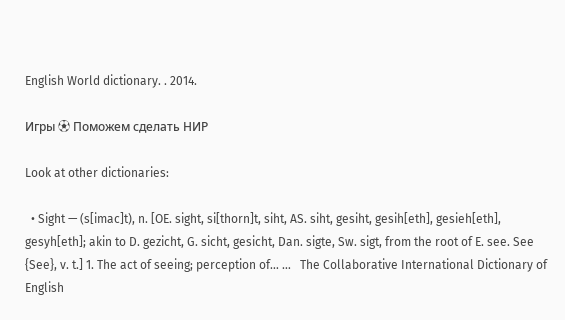English World dictionary. . 2014.

Игры ⚽ Поможем сделать НИР

Look at other dictionaries:

  • Sight — (s[imac]t), n. [OE. sight, si[thorn]t, siht, AS. siht, gesiht, gesih[eth], gesieh[eth], gesyh[eth]; akin to D. gezicht, G. sicht, gesicht, Dan. sigte, Sw. sigt, from the root of E. see. See {See}, v. t.] 1. The act of seeing; perception of… …   The Collaborative International Dictionary of English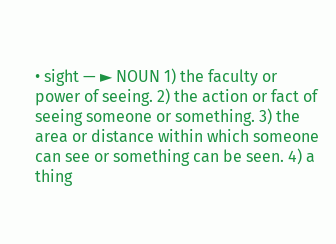• sight — ► NOUN 1) the faculty or power of seeing. 2) the action or fact of seeing someone or something. 3) the area or distance within which someone can see or something can be seen. 4) a thing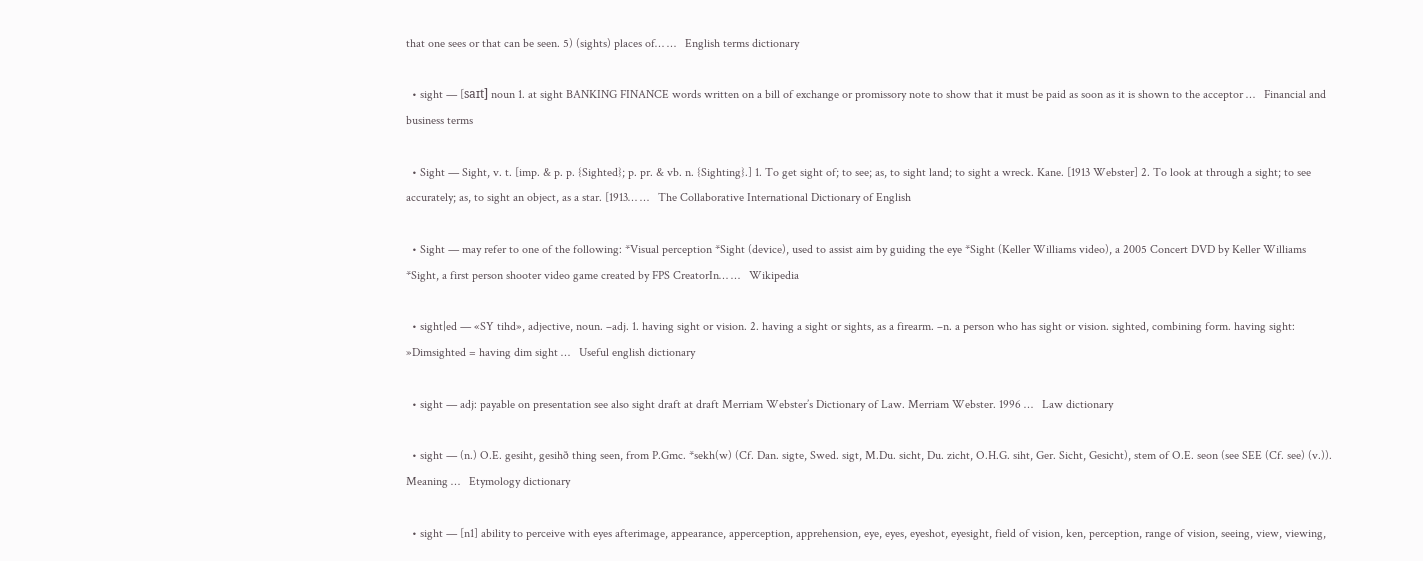that one sees or that can be seen. 5) (sights) places of… …   English terms dictionary

  • sight — [saɪt] noun 1. at sight BANKING FINANCE words written on a bill of exchange or promissory note to show that it must be paid as soon as it is shown to the acceptor …   Financial and business terms

  • Sight — Sight, v. t. [imp. & p. p. {Sighted}; p. pr. & vb. n. {Sighting}.] 1. To get sight of; to see; as, to sight land; to sight a wreck. Kane. [1913 Webster] 2. To look at through a sight; to see accurately; as, to sight an object, as a star. [1913… …   The Collaborative International Dictionary of English

  • Sight — may refer to one of the following: *Visual perception *Sight (device), used to assist aim by guiding the eye *Sight (Keller Williams video), a 2005 Concert DVD by Keller Williams *Sight, a first person shooter video game created by FPS CreatorIn… …   Wikipedia

  • sight|ed — «SY tihd», adjective, noun. –adj. 1. having sight or vision. 2. having a sight or sights, as a firearm. –n. a person who has sight or vision. sighted, combining form. having sight: »Dimsighted = having dim sight …   Useful english dictionary

  • sight — adj: payable on presentation see also sight draft at draft Merriam Webster’s Dictionary of Law. Merriam Webster. 1996 …   Law dictionary

  • sight — (n.) O.E. gesiht, gesihð thing seen, from P.Gmc. *sekh(w) (Cf. Dan. sigte, Swed. sigt, M.Du. sicht, Du. zicht, O.H.G. siht, Ger. Sicht, Gesicht), stem of O.E. seon (see SEE (Cf. see) (v.)). Meaning …   Etymology dictionary

  • sight — [n1] ability to perceive with eyes afterimage, appearance, apperception, apprehension, eye, eyes, eyeshot, eyesight, field of vision, ken, perception, range of vision, seeing, view, viewing,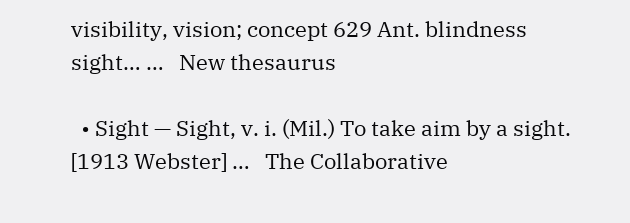visibility, vision; concept 629 Ant. blindness sight… …   New thesaurus

  • Sight — Sight, v. i. (Mil.) To take aim by a sight. [1913 Webster] …   The Collaborative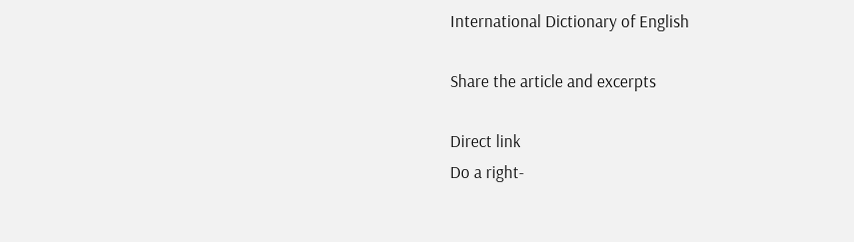International Dictionary of English

Share the article and excerpts

Direct link
Do a right-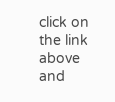click on the link above
and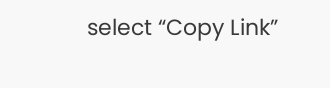select “Copy Link”